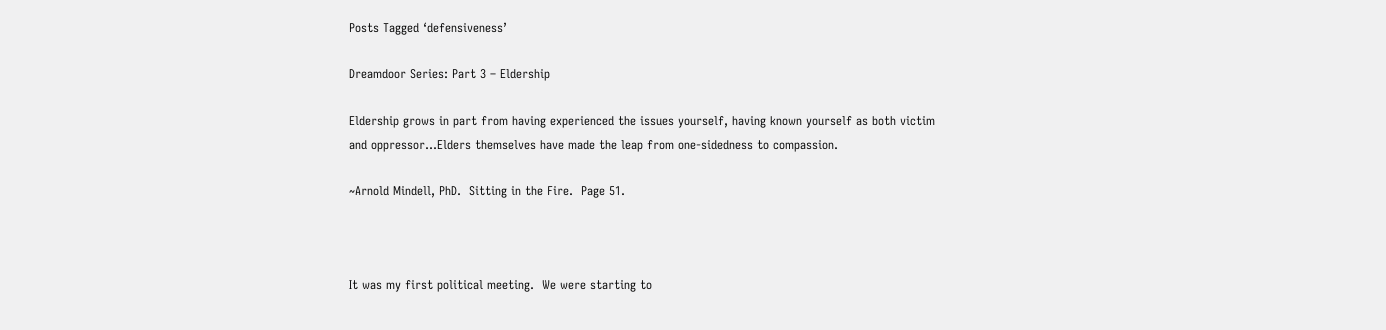Posts Tagged ‘defensiveness’

Dreamdoor Series: Part 3 – Eldership

Eldership grows in part from having experienced the issues yourself, having known yourself as both victim
and oppressor…Elders themselves have made the leap from one-sidedness to compassion.

~Arnold Mindell, PhD.  Sitting in the Fire.  Page 51.



It was my first political meeting.  We were starting to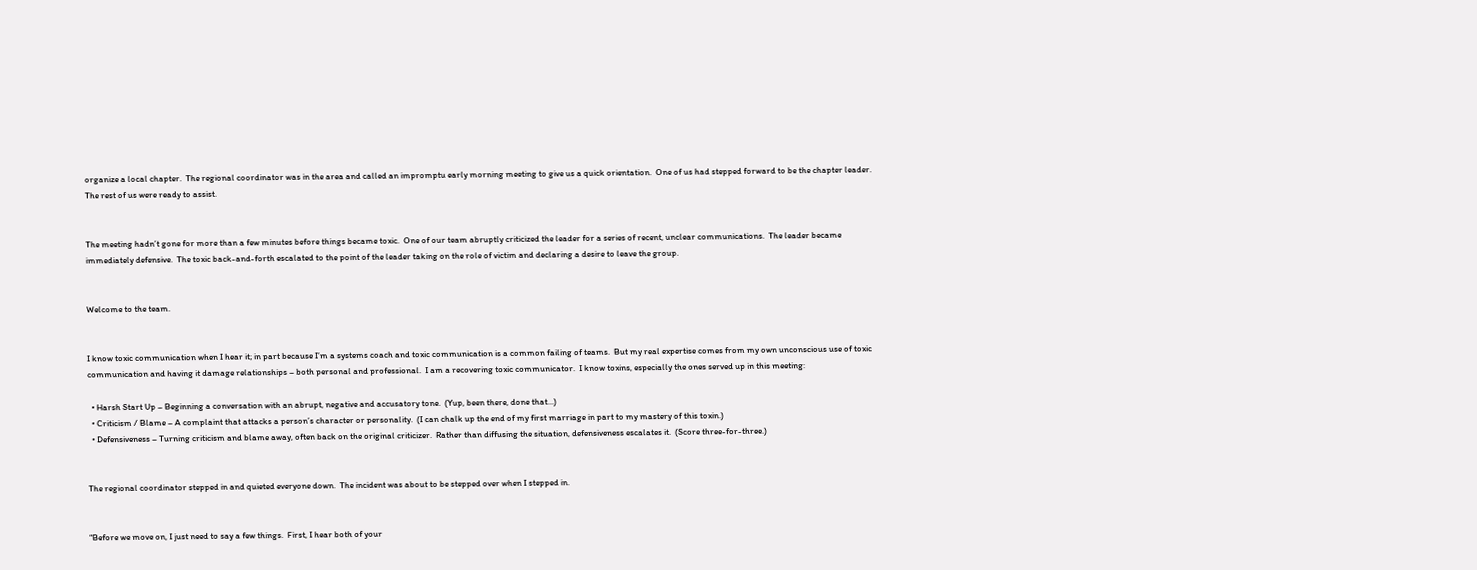organize a local chapter.  The regional coordinator was in the area and called an impromptu early morning meeting to give us a quick orientation.  One of us had stepped forward to be the chapter leader.  The rest of us were ready to assist.


The meeting hadn’t gone for more than a few minutes before things became toxic.  One of our team abruptly criticized the leader for a series of recent, unclear communications.  The leader became immediately defensive.  The toxic back-and-forth escalated to the point of the leader taking on the role of victim and declaring a desire to leave the group.


Welcome to the team.


I know toxic communication when I hear it; in part because I’m a systems coach and toxic communication is a common failing of teams.  But my real expertise comes from my own unconscious use of toxic communication and having it damage relationships – both personal and professional.  I am a recovering toxic communicator.  I know toxins, especially the ones served up in this meeting:

  • Harsh Start Up – Beginning a conversation with an abrupt, negative and accusatory tone.  (Yup, been there, done that…)
  • Criticism / Blame – A complaint that attacks a person’s character or personality.  (I can chalk up the end of my first marriage in part to my mastery of this toxin.)
  • Defensiveness – Turning criticism and blame away, often back on the original criticizer.  Rather than diffusing the situation, defensiveness escalates it.  (Score three-for-three.)


The regional coordinator stepped in and quieted everyone down.  The incident was about to be stepped over when I stepped in.


“Before we move on, I just need to say a few things.  First, I hear both of your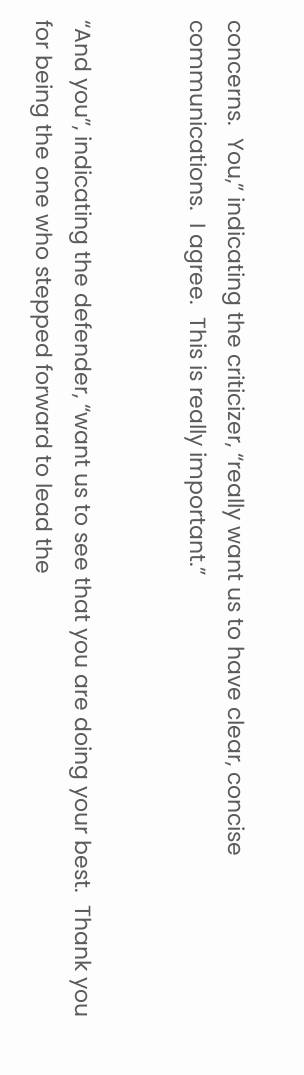concerns.  You,” indicating the criticizer, “really want us to have clear, concise communications.  I agree.  This is really important.”


“And you”, indicating the defender, “want us to see that you are doing your best.  Thank you for being the one who stepped forward to lead the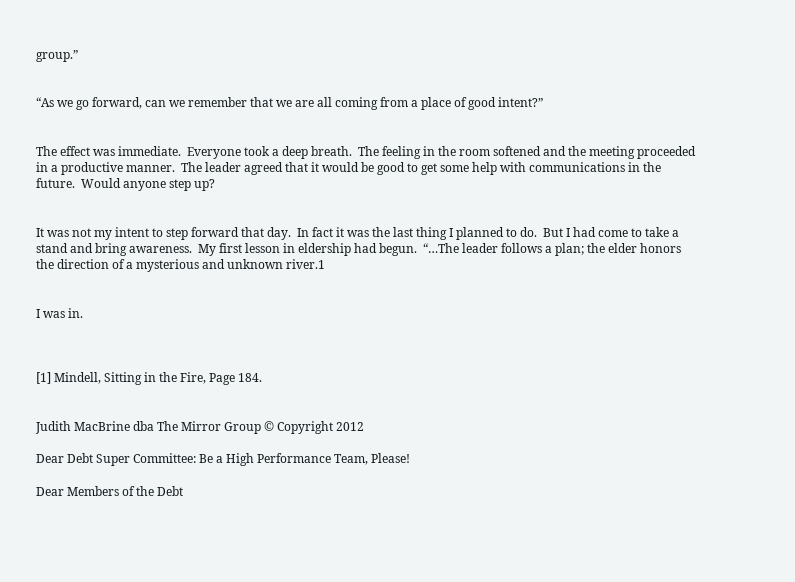group.”


“As we go forward, can we remember that we are all coming from a place of good intent?”


The effect was immediate.  Everyone took a deep breath.  The feeling in the room softened and the meeting proceeded in a productive manner.  The leader agreed that it would be good to get some help with communications in the future.  Would anyone step up?


It was not my intent to step forward that day.  In fact it was the last thing I planned to do.  But I had come to take a stand and bring awareness.  My first lesson in eldership had begun.  “…The leader follows a plan; the elder honors the direction of a mysterious and unknown river.1


I was in.



[1] Mindell, Sitting in the Fire, Page 184.


Judith MacBrine dba The Mirror Group © Copyright 2012

Dear Debt Super Committee: Be a High Performance Team, Please!

Dear Members of the Debt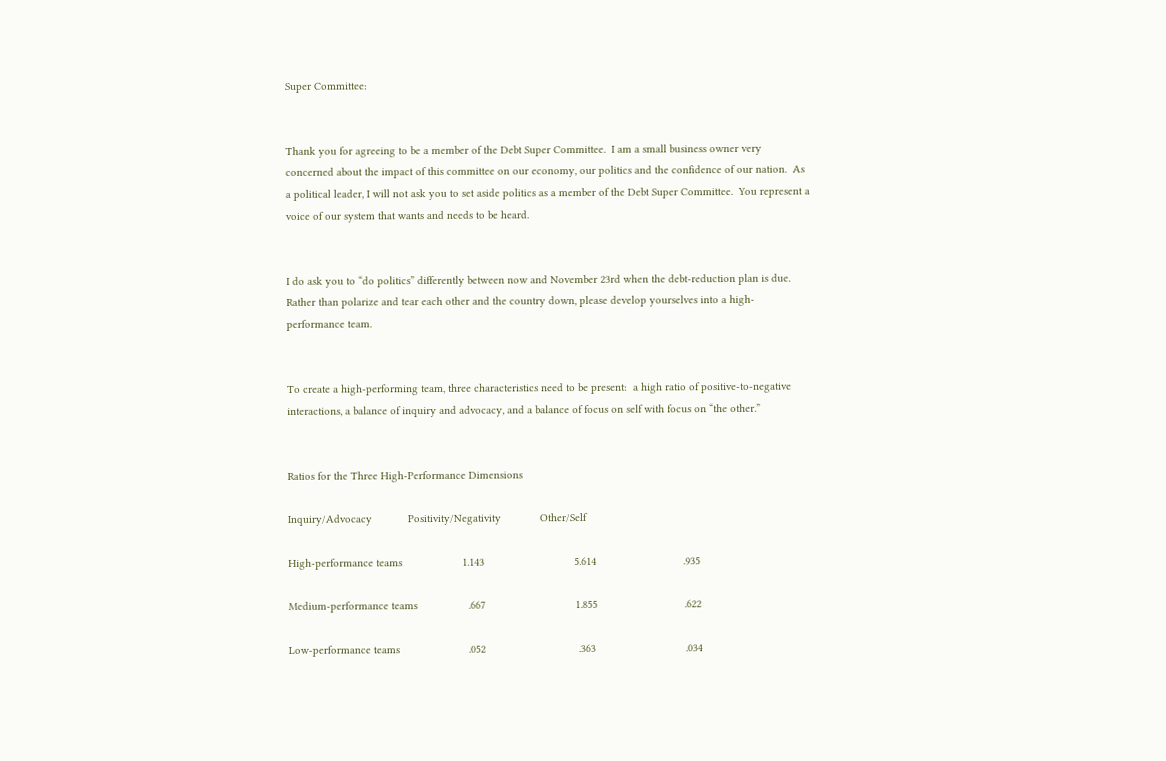Super Committee:


Thank you for agreeing to be a member of the Debt Super Committee.  I am a small business owner very concerned about the impact of this committee on our economy, our politics and the confidence of our nation.  As a political leader, I will not ask you to set aside politics as a member of the Debt Super Committee.  You represent a voice of our system that wants and needs to be heard.


I do ask you to “do politics” differently between now and November 23rd when the debt-reduction plan is due.  Rather than polarize and tear each other and the country down, please develop yourselves into a high-performance team.


To create a high-performing team, three characteristics need to be present:  a high ratio of positive-to-negative interactions, a balance of inquiry and advocacy, and a balance of focus on self with focus on “the other.”


Ratios for the Three High-Performance Dimensions

Inquiry/Advocacy            Positivity/Negativity             Other/Self

High-performance teams                    1.143                              5.614                             .935

Medium-performance teams                 .667                              1.855                             .622

Low-performance teams                       .052                               .363                              .034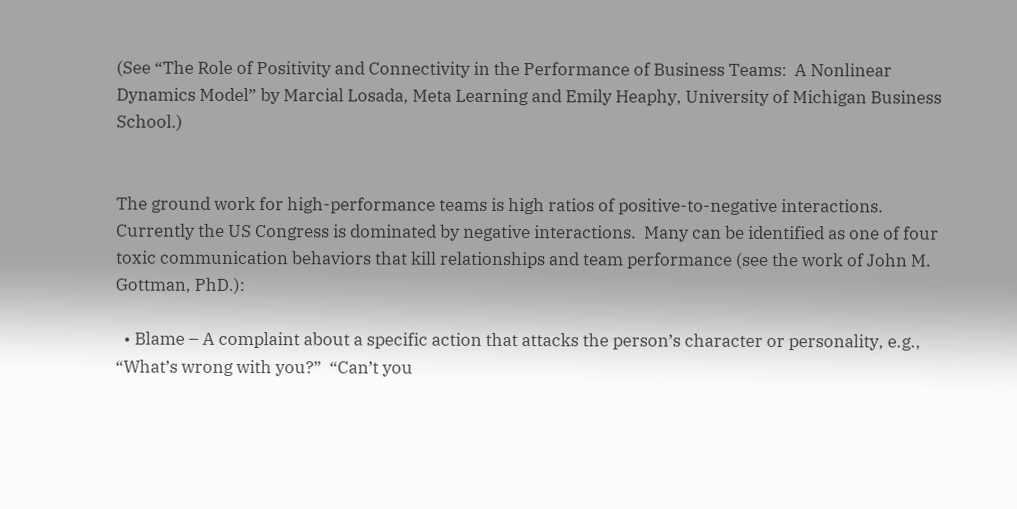(See “The Role of Positivity and Connectivity in the Performance of Business Teams:  A Nonlinear Dynamics Model” by Marcial Losada, Meta Learning and Emily Heaphy, University of Michigan Business School.)


The ground work for high-performance teams is high ratios of positive-to-negative interactions.  Currently the US Congress is dominated by negative interactions.  Many can be identified as one of four toxic communication behaviors that kill relationships and team performance (see the work of John M. Gottman, PhD.):

  • Blame – A complaint about a specific action that attacks the person’s character or personality, e.g., “What’s wrong with you?”  “Can’t you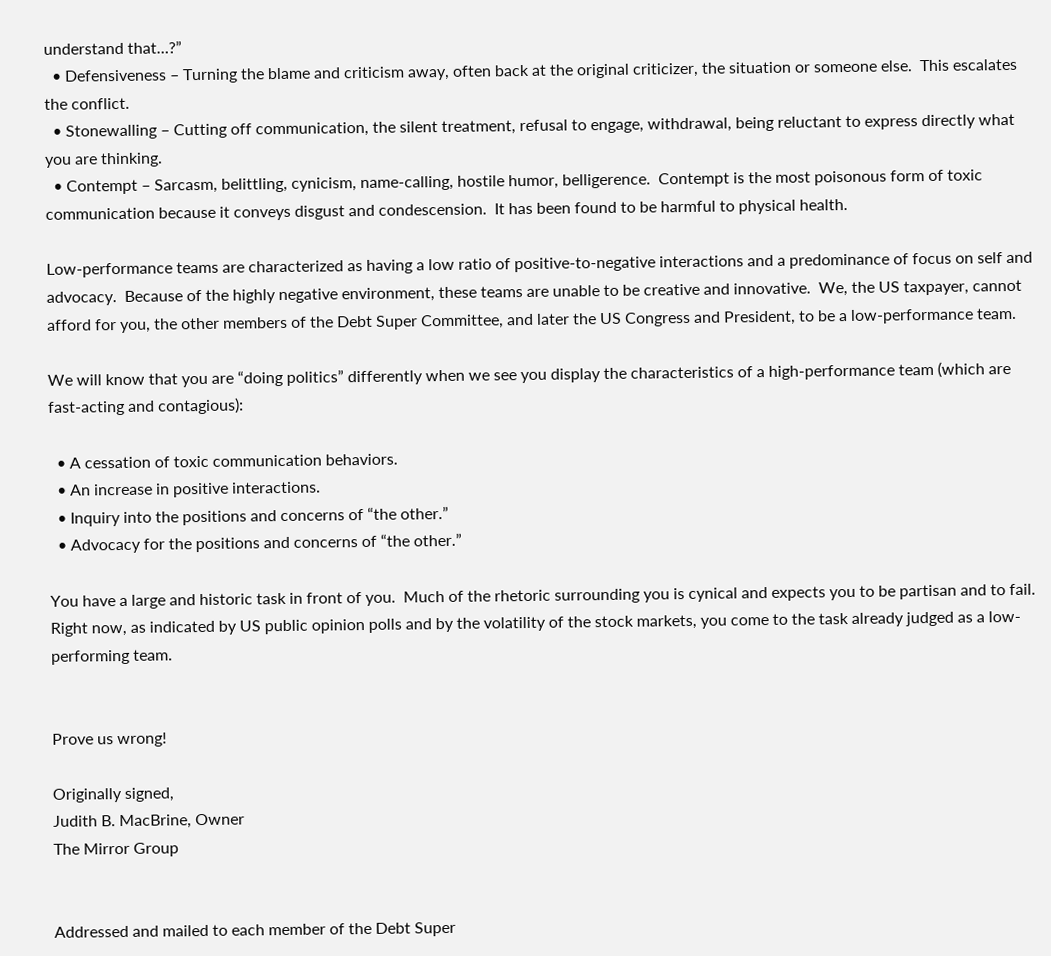understand that…?”
  • Defensiveness – Turning the blame and criticism away, often back at the original criticizer, the situation or someone else.  This escalates the conflict.
  • Stonewalling – Cutting off communication, the silent treatment, refusal to engage, withdrawal, being reluctant to express directly what you are thinking.
  • Contempt – Sarcasm, belittling, cynicism, name-calling, hostile humor, belligerence.  Contempt is the most poisonous form of toxic communication because it conveys disgust and condescension.  It has been found to be harmful to physical health.

Low-performance teams are characterized as having a low ratio of positive-to-negative interactions and a predominance of focus on self and advocacy.  Because of the highly negative environment, these teams are unable to be creative and innovative.  We, the US taxpayer, cannot afford for you, the other members of the Debt Super Committee, and later the US Congress and President, to be a low-performance team.

We will know that you are “doing politics” differently when we see you display the characteristics of a high-performance team (which are fast-acting and contagious):

  • A cessation of toxic communication behaviors.
  • An increase in positive interactions.
  • Inquiry into the positions and concerns of “the other.”
  • Advocacy for the positions and concerns of “the other.”

You have a large and historic task in front of you.  Much of the rhetoric surrounding you is cynical and expects you to be partisan and to fail.  Right now, as indicated by US public opinion polls and by the volatility of the stock markets, you come to the task already judged as a low-performing team.


Prove us wrong!

Originally signed,
Judith B. MacBrine, Owner
The Mirror Group


Addressed and mailed to each member of the Debt Super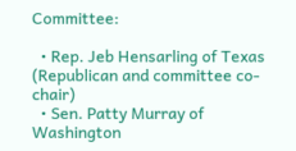Committee:

  • Rep. Jeb Hensarling of Texas (Republican and committee co-chair)
  • Sen. Patty Murray of Washington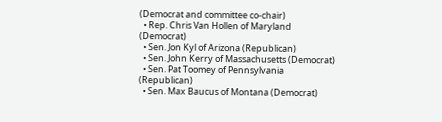(Democrat and committee co-chair)
  • Rep. Chris Van Hollen of Maryland (Democrat)
  • Sen. Jon Kyl of Arizona (Republican)
  • Sen. John Kerry of Massachusetts (Democrat)
  • Sen. Pat Toomey of Pennsylvania (Republican)
  • Sen. Max Baucus of Montana (Democrat)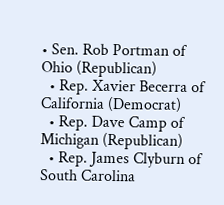• Sen. Rob Portman of Ohio (Republican)
  • Rep. Xavier Becerra of California (Democrat)
  • Rep. Dave Camp of Michigan (Republican)
  • Rep. James Clyburn of South Carolina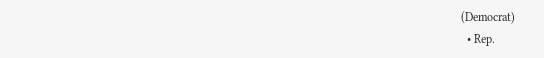(Democrat)
  • Rep.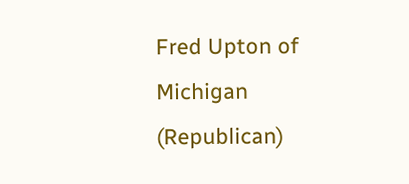Fred Upton of Michigan (Republican)